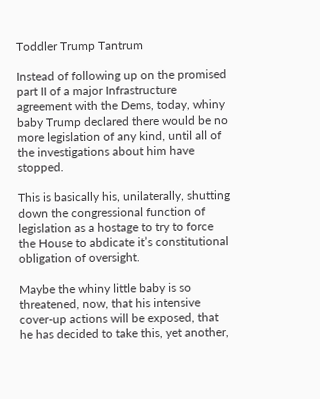Toddler Trump Tantrum

Instead of following up on the promised part II of a major Infrastructure agreement with the Dems, today, whiny baby Trump declared there would be no more legislation of any kind, until all of the investigations about him have stopped.

This is basically his, unilaterally, shutting down the congressional function of legislation as a hostage to try to force the House to abdicate it’s constitutional obligation of oversight.

Maybe the whiny little baby is so threatened, now, that his intensive cover-up actions will be exposed, that he has decided to take this, yet another,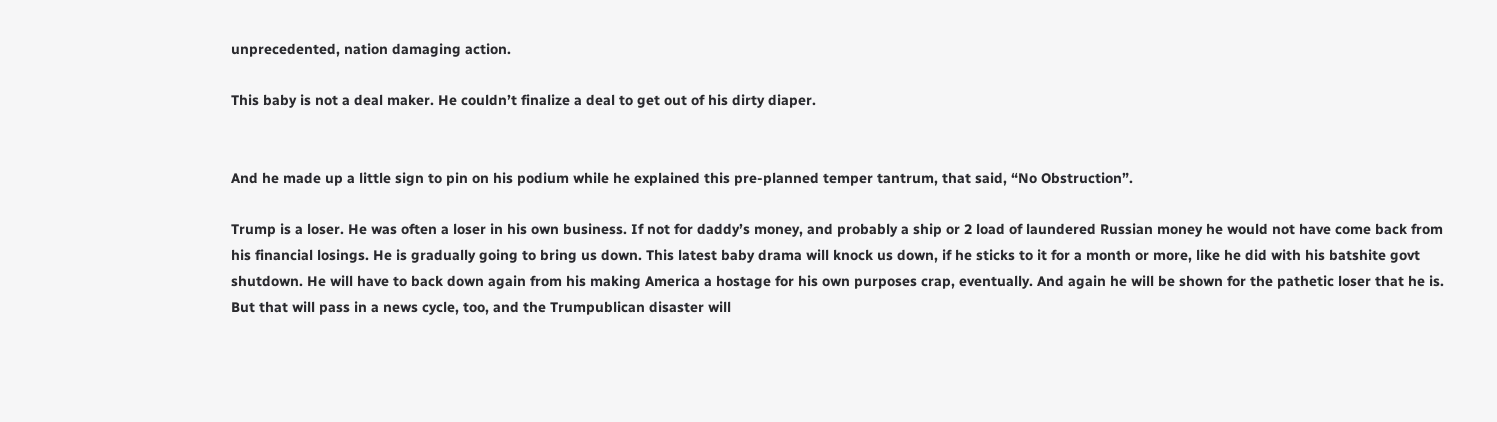unprecedented, nation damaging action.

This baby is not a deal maker. He couldn’t finalize a deal to get out of his dirty diaper.


And he made up a little sign to pin on his podium while he explained this pre-planned temper tantrum, that said, “No Obstruction”.

Trump is a loser. He was often a loser in his own business. If not for daddy’s money, and probably a ship or 2 load of laundered Russian money he would not have come back from his financial losings. He is gradually going to bring us down. This latest baby drama will knock us down, if he sticks to it for a month or more, like he did with his batshite govt shutdown. He will have to back down again from his making America a hostage for his own purposes crap, eventually. And again he will be shown for the pathetic loser that he is. But that will pass in a news cycle, too, and the Trumpublican disaster will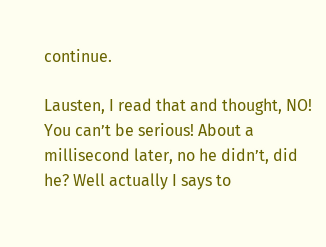continue.

Lausten, I read that and thought, NO! You can’t be serious! About a millisecond later, no he didn’t, did he? Well actually I says to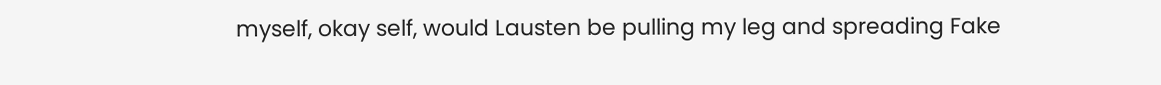myself, okay self, would Lausten be pulling my leg and spreading Fake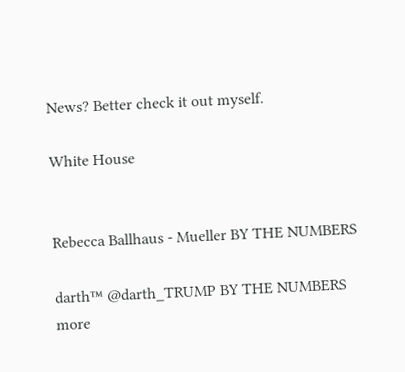News? Better check it out myself.

White House


Rebecca Ballhaus - Mueller BY THE NUMBERS

darth™ @darth_TRUMP BY THE NUMBERS
more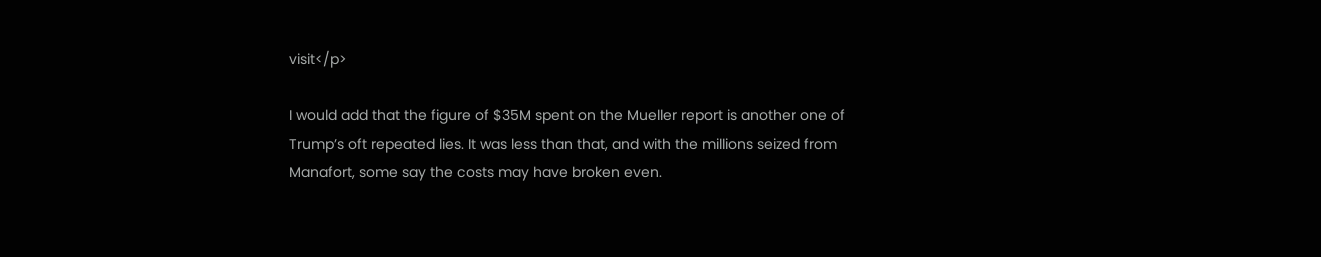visit</p>

I would add that the figure of $35M spent on the Mueller report is another one of Trump’s oft repeated lies. It was less than that, and with the millions seized from Manafort, some say the costs may have broken even.